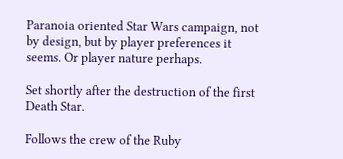Paranoia oriented Star Wars campaign, not by design, but by player preferences it seems. Or player nature perhaps.

Set shortly after the destruction of the first Death Star.

Follows the crew of the Ruby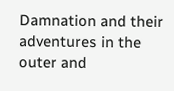Damnation and their adventures in the outer and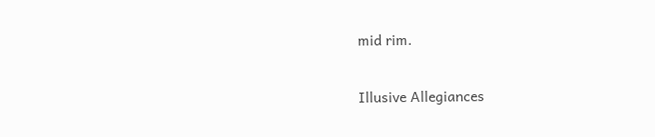mid rim.

Illusive Allegiances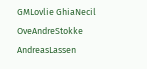GMLovlie GhiaNecil OveAndreStokke AndreasLassen